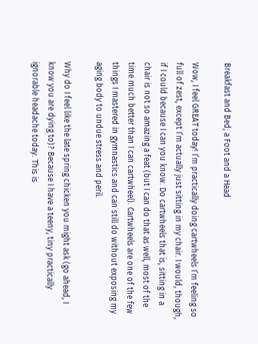Breakfast and Bed; a Foot and a Head

Wow, I feel GREAT today! I’m practically doing cartwheels I’m feeling so full of zest, except I’m actually just sitting in my chair. I would, though, if I could because I can you know. Do cartwheels that is, sitting in a chair is not so amazing a feat (but I can do that as well, most of the time much better than I can cartwheel). Cartwheels are one of the few things I mastered in gymnastics and can still do without exposing my aging body to undue stress and peril.

Why do I feel like the late spring chicken you might ask (go ahead, I know you are dying to)? Because I have a teeny, tiny practically ignorable headache today. This is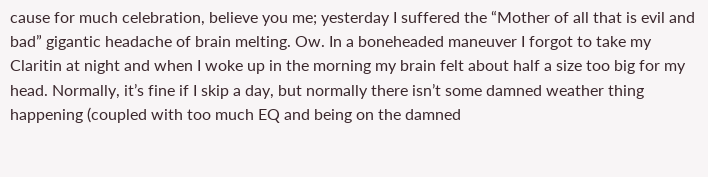cause for much celebration, believe you me; yesterday I suffered the “Mother of all that is evil and bad” gigantic headache of brain melting. Ow. In a boneheaded maneuver I forgot to take my Claritin at night and when I woke up in the morning my brain felt about half a size too big for my head. Normally, it’s fine if I skip a day, but normally there isn’t some damned weather thing happening (coupled with too much EQ and being on the damned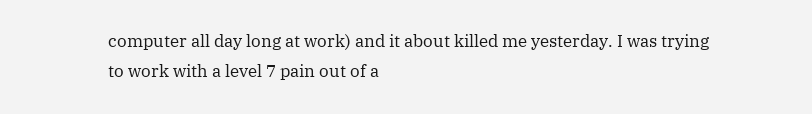computer all day long at work) and it about killed me yesterday. I was trying to work with a level 7 pain out of a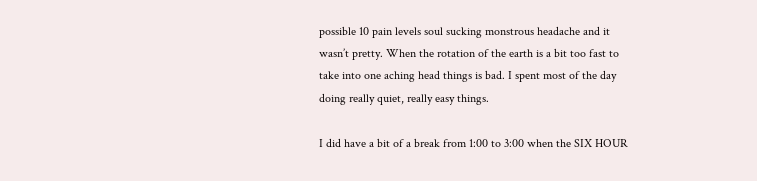possible 10 pain levels soul sucking monstrous headache and it wasn’t pretty. When the rotation of the earth is a bit too fast to take into one aching head things is bad. I spent most of the day doing really quiet, really easy things.

I did have a bit of a break from 1:00 to 3:00 when the SIX HOUR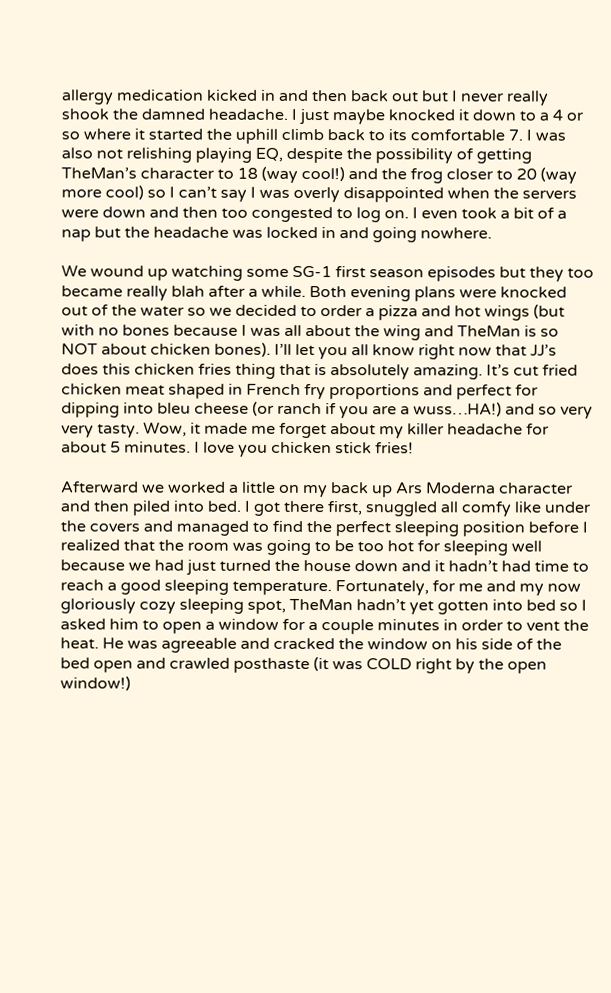allergy medication kicked in and then back out but I never really shook the damned headache. I just maybe knocked it down to a 4 or so where it started the uphill climb back to its comfortable 7. I was also not relishing playing EQ, despite the possibility of getting TheMan’s character to 18 (way cool!) and the frog closer to 20 (way more cool) so I can’t say I was overly disappointed when the servers were down and then too congested to log on. I even took a bit of a nap but the headache was locked in and going nowhere.

We wound up watching some SG-1 first season episodes but they too became really blah after a while. Both evening plans were knocked out of the water so we decided to order a pizza and hot wings (but with no bones because I was all about the wing and TheMan is so NOT about chicken bones). I’ll let you all know right now that JJ’s does this chicken fries thing that is absolutely amazing. It’s cut fried chicken meat shaped in French fry proportions and perfect for dipping into bleu cheese (or ranch if you are a wuss…HA!) and so very very tasty. Wow, it made me forget about my killer headache for about 5 minutes. I love you chicken stick fries!

Afterward we worked a little on my back up Ars Moderna character and then piled into bed. I got there first, snuggled all comfy like under the covers and managed to find the perfect sleeping position before I realized that the room was going to be too hot for sleeping well because we had just turned the house down and it hadn’t had time to reach a good sleeping temperature. Fortunately, for me and my now gloriously cozy sleeping spot, TheMan hadn’t yet gotten into bed so I asked him to open a window for a couple minutes in order to vent the heat. He was agreeable and cracked the window on his side of the bed open and crawled posthaste (it was COLD right by the open window!)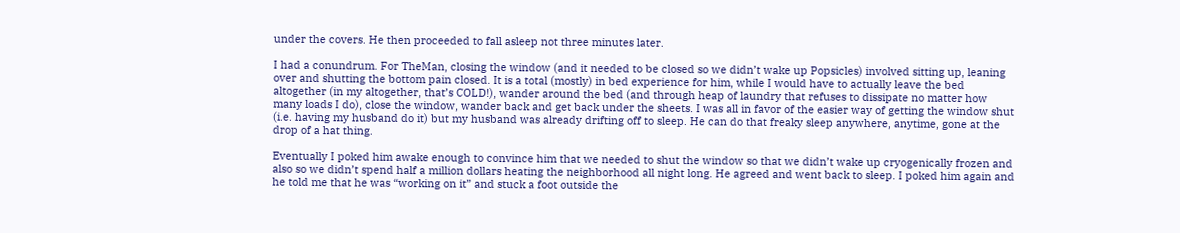under the covers. He then proceeded to fall asleep not three minutes later.

I had a conundrum. For TheMan, closing the window (and it needed to be closed so we didn’t wake up Popsicles) involved sitting up, leaning over and shutting the bottom pain closed. It is a total (mostly) in bed experience for him, while I would have to actually leave the bed altogether (in my altogether, that’s COLD!), wander around the bed (and through heap of laundry that refuses to dissipate no matter how many loads I do), close the window, wander back and get back under the sheets. I was all in favor of the easier way of getting the window shut (i.e. having my husband do it) but my husband was already drifting off to sleep. He can do that freaky sleep anywhere, anytime, gone at the drop of a hat thing.

Eventually I poked him awake enough to convince him that we needed to shut the window so that we didn’t wake up cryogenically frozen and also so we didn’t spend half a million dollars heating the neighborhood all night long. He agreed and went back to sleep. I poked him again and he told me that he was “working on it” and stuck a foot outside the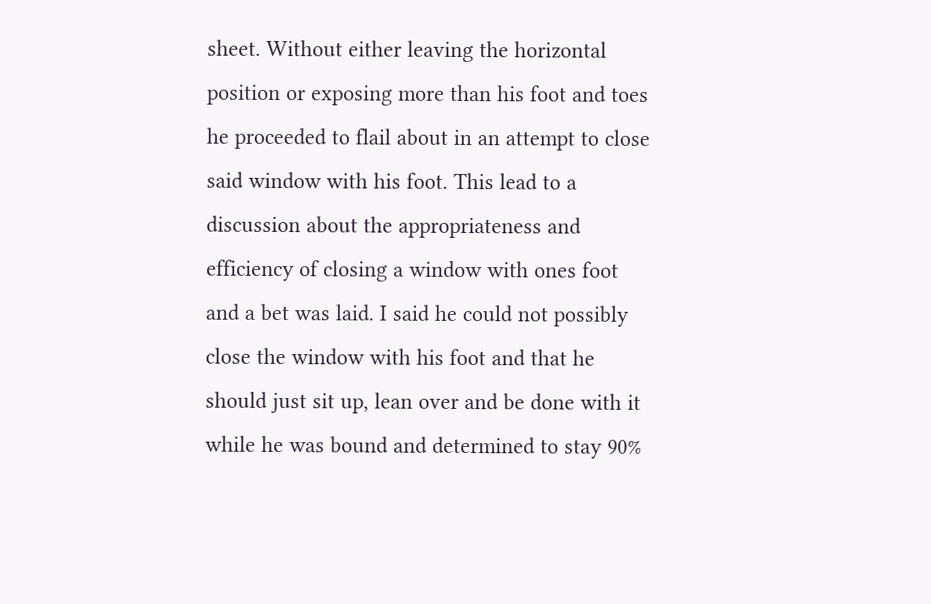sheet. Without either leaving the horizontal position or exposing more than his foot and toes he proceeded to flail about in an attempt to close said window with his foot. This lead to a discussion about the appropriateness and efficiency of closing a window with ones foot and a bet was laid. I said he could not possibly close the window with his foot and that he should just sit up, lean over and be done with it while he was bound and determined to stay 90%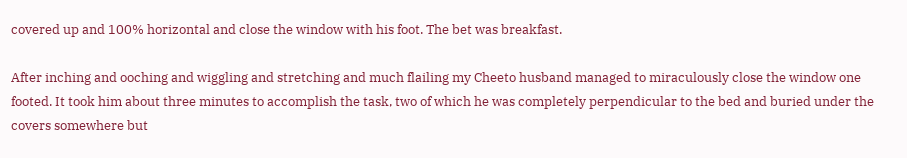covered up and 100% horizontal and close the window with his foot. The bet was breakfast.

After inching and ooching and wiggling and stretching and much flailing my Cheeto husband managed to miraculously close the window one footed. It took him about three minutes to accomplish the task, two of which he was completely perpendicular to the bed and buried under the covers somewhere but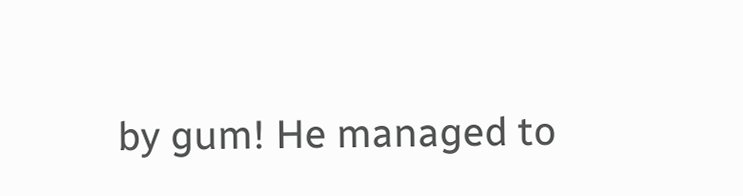by gum! He managed to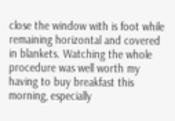close the window with is foot while remaining horizontal and covered in blankets. Watching the whole procedure was well worth my having to buy breakfast this morning, especially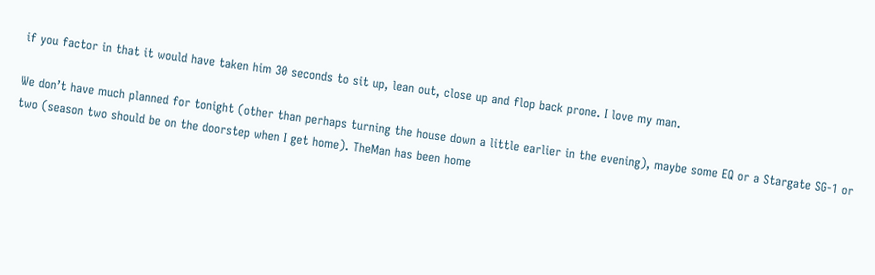if you factor in that it would have taken him 30 seconds to sit up, lean out, close up and flop back prone. I love my man.

We don’t have much planned for tonight (other than perhaps turning the house down a little earlier in the evening), maybe some EQ or a Stargate SG-1 or two (season two should be on the doorstep when I get home). TheMan has been home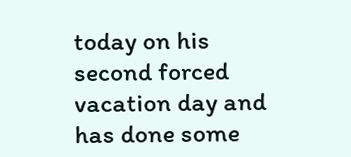today on his second forced vacation day and has done some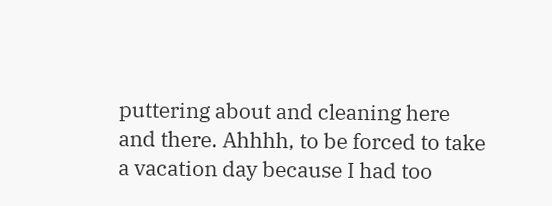puttering about and cleaning here and there. Ahhhh, to be forced to take a vacation day because I had too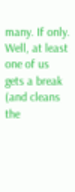many. If only. Well, at least one of us gets a break (and cleans the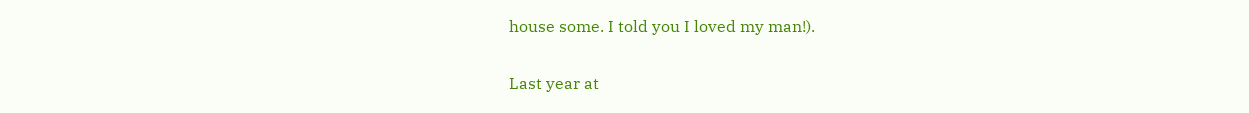house some. I told you I loved my man!).

Last year at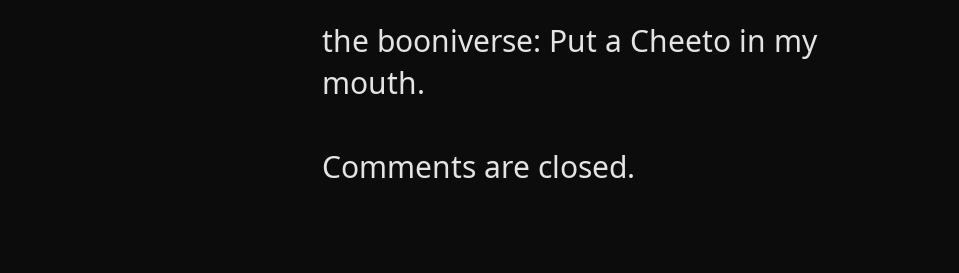the booniverse: Put a Cheeto in my mouth.

Comments are closed.